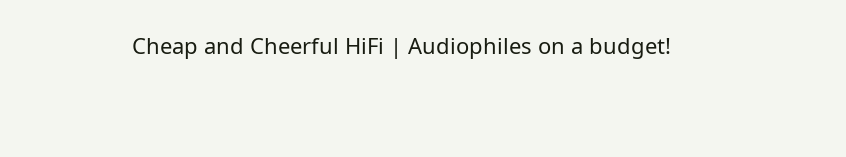Cheap and Cheerful HiFi | Audiophiles on a budget!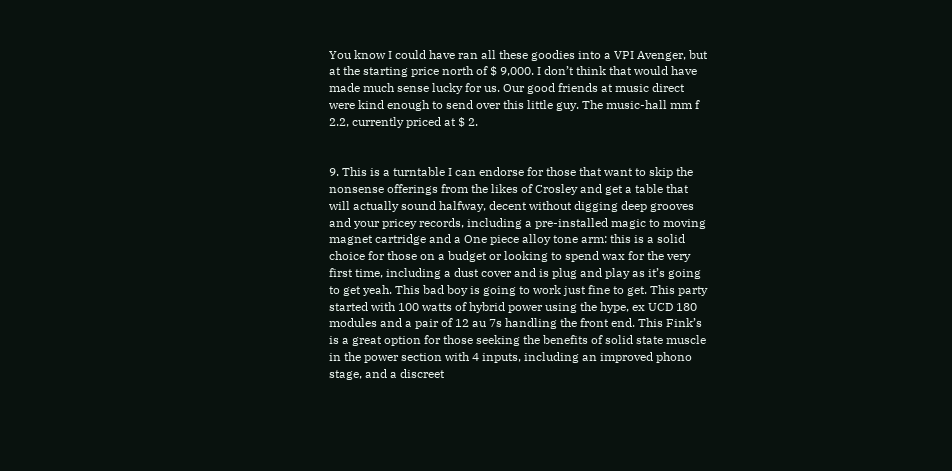You know I could have ran all these goodies into a VPI Avenger, but at the starting price north of $ 9,000. I don’t think that would have made much sense lucky for us. Our good friends at music direct were kind enough to send over this little guy. The music-hall mm f 2.2, currently priced at $ 2.


9. This is a turntable I can endorse for those that want to skip the nonsense offerings from the likes of Crosley and get a table that will actually sound halfway, decent without digging deep grooves and your pricey records, including a pre-installed magic to moving magnet cartridge and a One piece alloy tone arm: this is a solid choice for those on a budget or looking to spend wax for the very first time, including a dust cover and is plug and play as it’s going to get yeah. This bad boy is going to work just fine to get. This party started with 100 watts of hybrid power using the hype, ex UCD 180 modules and a pair of 12 au 7s handling the front end. This Fink’s is a great option for those seeking the benefits of solid state muscle in the power section with 4 inputs, including an improved phono stage, and a discreet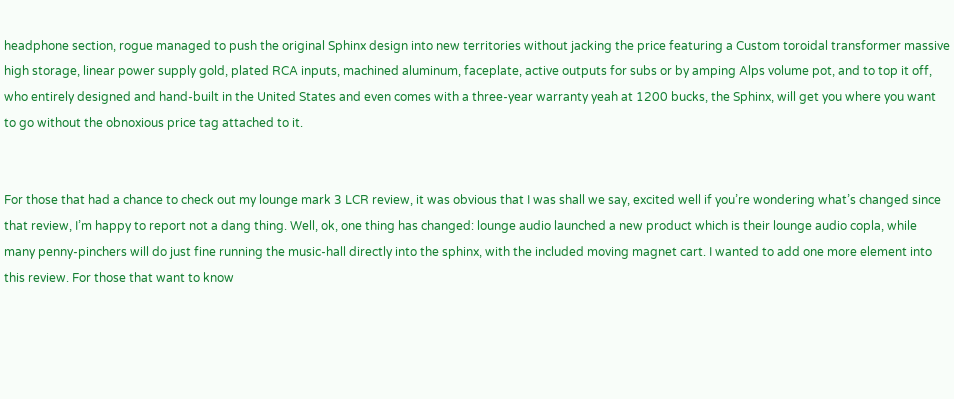headphone section, rogue managed to push the original Sphinx design into new territories without jacking the price featuring a Custom toroidal transformer massive high storage, linear power supply gold, plated RCA inputs, machined aluminum, faceplate, active outputs for subs or by amping Alps volume pot, and to top it off, who entirely designed and hand-built in the United States and even comes with a three-year warranty yeah at 1200 bucks, the Sphinx, will get you where you want to go without the obnoxious price tag attached to it.


For those that had a chance to check out my lounge mark 3 LCR review, it was obvious that I was shall we say, excited well if you’re wondering what’s changed since that review, I’m happy to report not a dang thing. Well, ok, one thing has changed: lounge audio launched a new product which is their lounge audio copla, while many penny-pinchers will do just fine running the music-hall directly into the sphinx, with the included moving magnet cart. I wanted to add one more element into this review. For those that want to know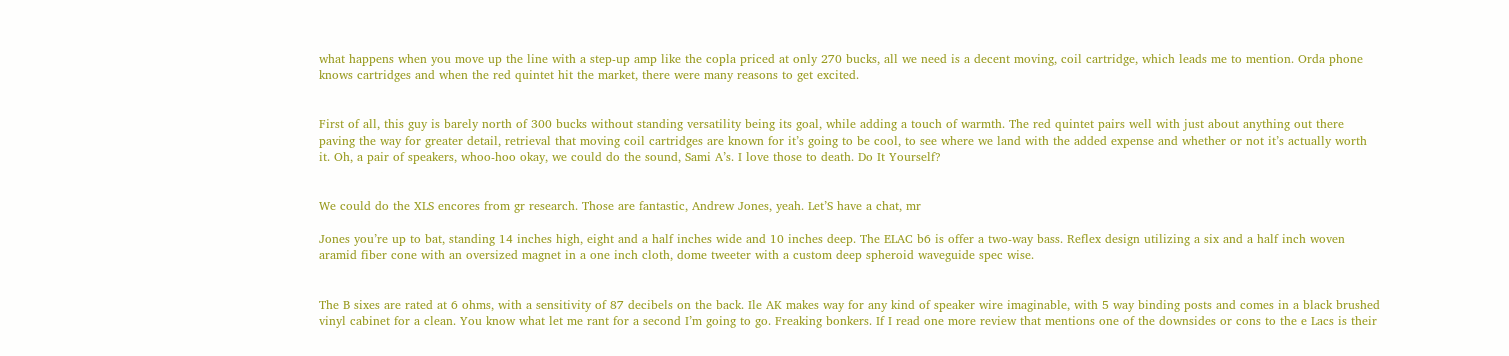what happens when you move up the line with a step-up amp like the copla priced at only 270 bucks, all we need is a decent moving, coil cartridge, which leads me to mention. Orda phone knows cartridges and when the red quintet hit the market, there were many reasons to get excited.


First of all, this guy is barely north of 300 bucks without standing versatility being its goal, while adding a touch of warmth. The red quintet pairs well with just about anything out there paving the way for greater detail, retrieval that moving coil cartridges are known for it’s going to be cool, to see where we land with the added expense and whether or not it’s actually worth it. Oh, a pair of speakers, whoo-hoo okay, we could do the sound, Sami A’s. I love those to death. Do It Yourself?


We could do the XLS encores from gr research. Those are fantastic, Andrew Jones, yeah. Let’S have a chat, mr

Jones you’re up to bat, standing 14 inches high, eight and a half inches wide and 10 inches deep. The ELAC b6 is offer a two-way bass. Reflex design utilizing a six and a half inch woven aramid fiber cone with an oversized magnet in a one inch cloth, dome tweeter with a custom deep spheroid waveguide spec wise.


The B sixes are rated at 6 ohms, with a sensitivity of 87 decibels on the back. Ile AK makes way for any kind of speaker wire imaginable, with 5 way binding posts and comes in a black brushed vinyl cabinet for a clean. You know what let me rant for a second I’m going to go. Freaking bonkers. If I read one more review that mentions one of the downsides or cons to the e Lacs is their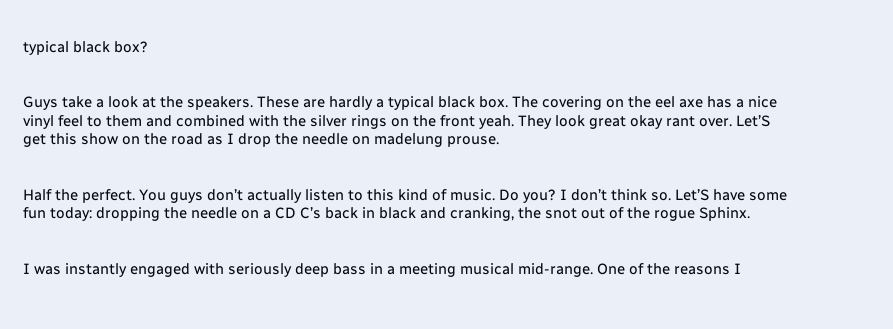typical black box?


Guys take a look at the speakers. These are hardly a typical black box. The covering on the eel axe has a nice vinyl feel to them and combined with the silver rings on the front yeah. They look great okay rant over. Let’S get this show on the road as I drop the needle on madelung prouse.


Half the perfect. You guys don’t actually listen to this kind of music. Do you? I don’t think so. Let’S have some fun today: dropping the needle on a CD C’s back in black and cranking, the snot out of the rogue Sphinx.


I was instantly engaged with seriously deep bass in a meeting musical mid-range. One of the reasons I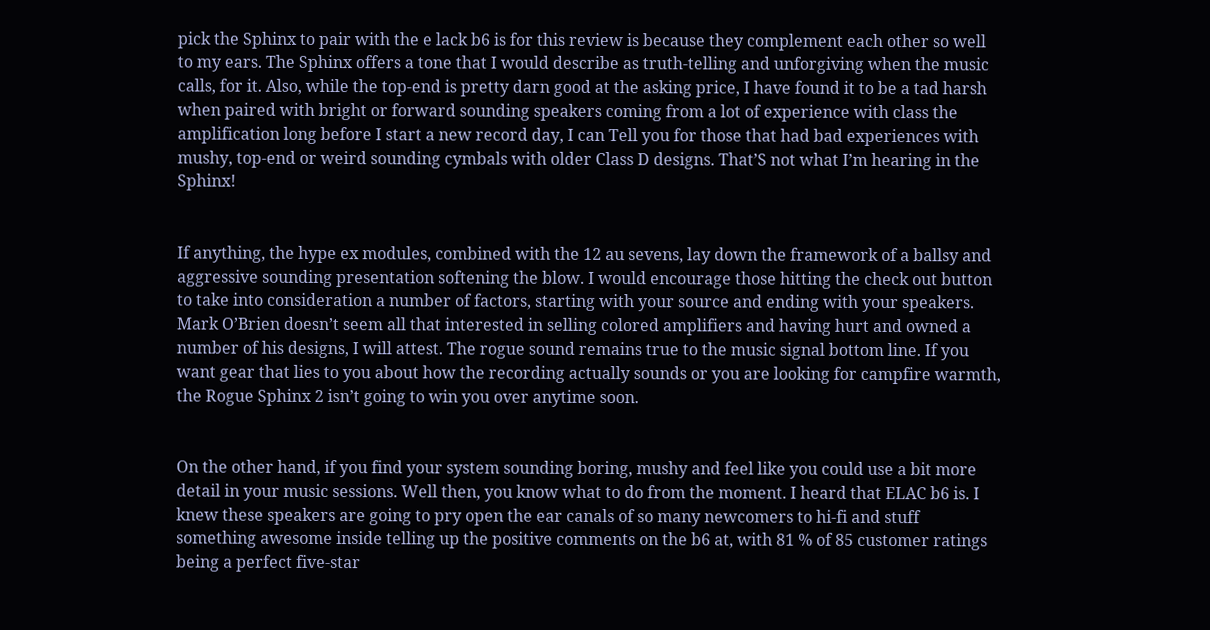pick the Sphinx to pair with the e lack b6 is for this review is because they complement each other so well to my ears. The Sphinx offers a tone that I would describe as truth-telling and unforgiving when the music calls, for it. Also, while the top-end is pretty darn good at the asking price, I have found it to be a tad harsh when paired with bright or forward sounding speakers coming from a lot of experience with class the amplification long before I start a new record day, I can Tell you for those that had bad experiences with mushy, top-end or weird sounding cymbals with older Class D designs. That’S not what I’m hearing in the Sphinx!


If anything, the hype ex modules, combined with the 12 au sevens, lay down the framework of a ballsy and aggressive sounding presentation softening the blow. I would encourage those hitting the check out button to take into consideration a number of factors, starting with your source and ending with your speakers. Mark O’Brien doesn’t seem all that interested in selling colored amplifiers and having hurt and owned a number of his designs, I will attest. The rogue sound remains true to the music signal bottom line. If you want gear that lies to you about how the recording actually sounds or you are looking for campfire warmth, the Rogue Sphinx 2 isn’t going to win you over anytime soon.


On the other hand, if you find your system sounding boring, mushy and feel like you could use a bit more detail in your music sessions. Well then, you know what to do from the moment. I heard that ELAC b6 is. I knew these speakers are going to pry open the ear canals of so many newcomers to hi-fi and stuff something awesome inside telling up the positive comments on the b6 at, with 81 % of 85 customer ratings being a perfect five-star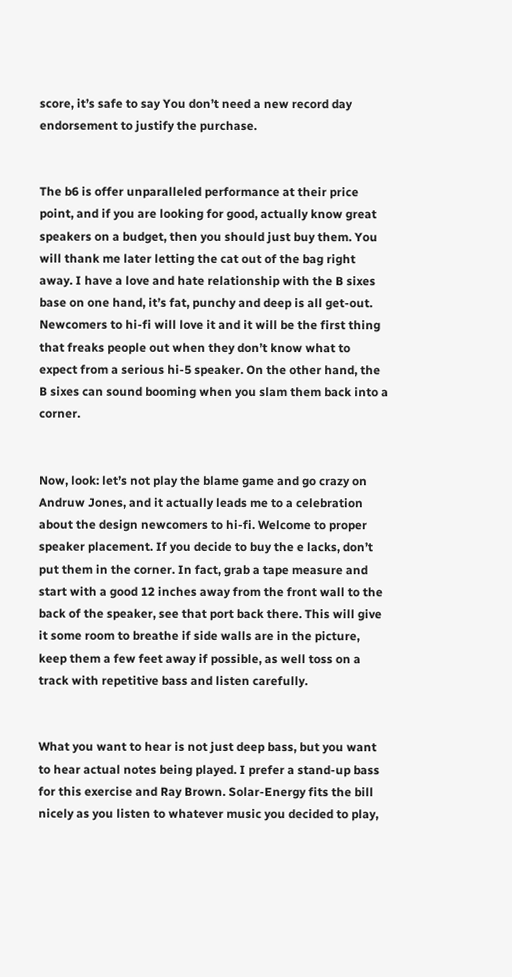score, it’s safe to say You don’t need a new record day endorsement to justify the purchase.


The b6 is offer unparalleled performance at their price point, and if you are looking for good, actually know great speakers on a budget, then you should just buy them. You will thank me later letting the cat out of the bag right away. I have a love and hate relationship with the B sixes base on one hand, it’s fat, punchy and deep is all get-out. Newcomers to hi-fi will love it and it will be the first thing that freaks people out when they don’t know what to expect from a serious hi-5 speaker. On the other hand, the B sixes can sound booming when you slam them back into a corner.


Now, look: let’s not play the blame game and go crazy on Andruw Jones, and it actually leads me to a celebration about the design newcomers to hi-fi. Welcome to proper speaker placement. If you decide to buy the e lacks, don’t put them in the corner. In fact, grab a tape measure and start with a good 12 inches away from the front wall to the back of the speaker, see that port back there. This will give it some room to breathe if side walls are in the picture, keep them a few feet away if possible, as well toss on a track with repetitive bass and listen carefully.


What you want to hear is not just deep bass, but you want to hear actual notes being played. I prefer a stand-up bass for this exercise and Ray Brown. Solar-Energy fits the bill nicely as you listen to whatever music you decided to play,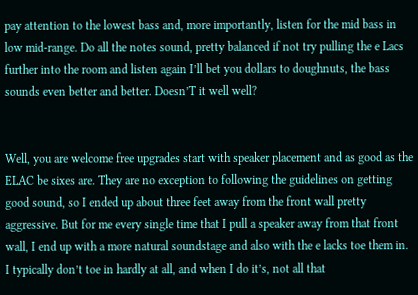pay attention to the lowest bass and, more importantly, listen for the mid bass in low mid-range. Do all the notes sound, pretty balanced if not try pulling the e Lacs further into the room and listen again I’ll bet you dollars to doughnuts, the bass sounds even better and better. Doesn’T it well well?


Well, you are welcome free upgrades start with speaker placement and as good as the ELAC be sixes are. They are no exception to following the guidelines on getting good sound, so I ended up about three feet away from the front wall pretty aggressive. But for me every single time that I pull a speaker away from that front wall, I end up with a more natural soundstage and also with the e lacks toe them in. I typically don’t toe in hardly at all, and when I do it’s, not all that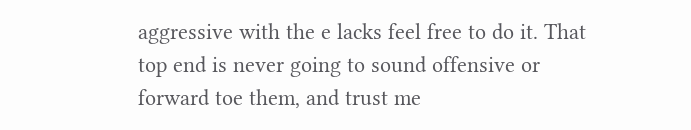aggressive with the e lacks feel free to do it. That top end is never going to sound offensive or forward toe them, and trust me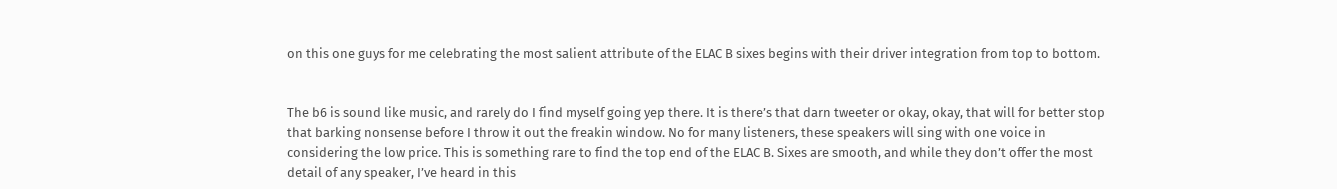on this one guys for me celebrating the most salient attribute of the ELAC B sixes begins with their driver integration from top to bottom.


The b6 is sound like music, and rarely do I find myself going yep there. It is there’s that darn tweeter or okay, okay, that will for better stop that barking nonsense before I throw it out the freakin window. No for many listeners, these speakers will sing with one voice in considering the low price. This is something rare to find the top end of the ELAC B. Sixes are smooth, and while they don’t offer the most detail of any speaker, I’ve heard in this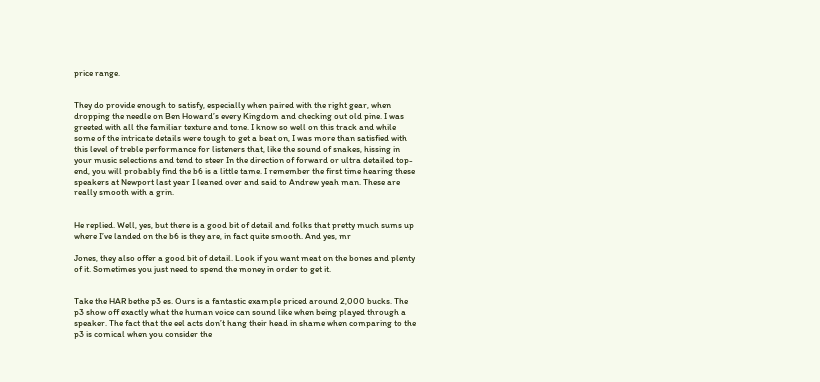price range.


They do provide enough to satisfy, especially when paired with the right gear, when dropping the needle on Ben Howard’s every Kingdom and checking out old pine. I was greeted with all the familiar texture and tone. I know so well on this track and while some of the intricate details were tough to get a beat on, I was more than satisfied with this level of treble performance for listeners that, like the sound of snakes, hissing in your music selections and tend to steer In the direction of forward or ultra detailed top-end, you will probably find the b6 is a little tame. I remember the first time hearing these speakers at Newport last year I leaned over and said to Andrew yeah man. These are really smooth with a grin.


He replied. Well, yes, but there is a good bit of detail and folks that pretty much sums up where I’ve landed on the b6 is they are, in fact quite smooth. And yes, mr

Jones, they also offer a good bit of detail. Look if you want meat on the bones and plenty of it. Sometimes you just need to spend the money in order to get it.


Take the HAR bethe p3 es. Ours is a fantastic example priced around 2,000 bucks. The p3 show off exactly what the human voice can sound like when being played through a speaker. The fact that the eel acts don’t hang their head in shame when comparing to the p3 is comical when you consider the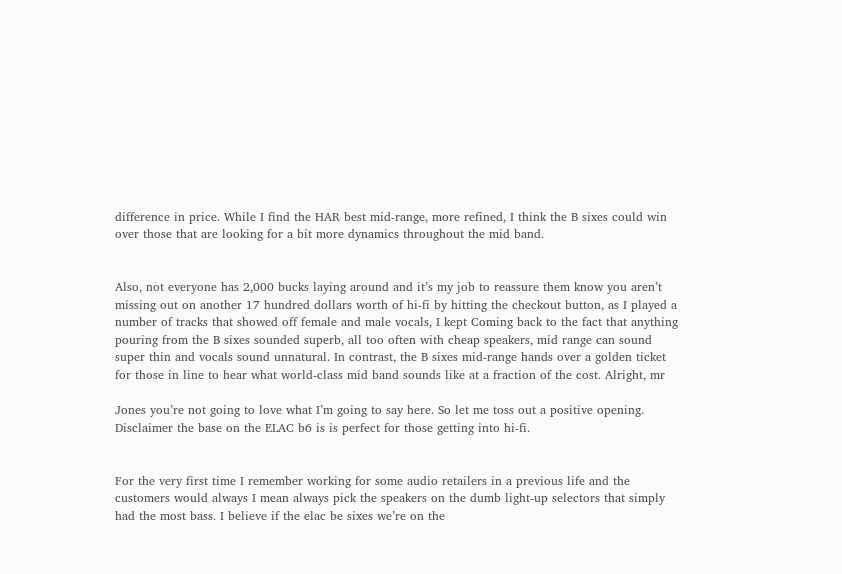difference in price. While I find the HAR best mid-range, more refined, I think the B sixes could win over those that are looking for a bit more dynamics throughout the mid band.


Also, not everyone has 2,000 bucks laying around and it’s my job to reassure them know you aren’t missing out on another 17 hundred dollars worth of hi-fi by hitting the checkout button, as I played a number of tracks that showed off female and male vocals, I kept Coming back to the fact that anything pouring from the B sixes sounded superb, all too often with cheap speakers, mid range can sound super thin and vocals sound unnatural. In contrast, the B sixes mid-range hands over a golden ticket for those in line to hear what world-class mid band sounds like at a fraction of the cost. Alright, mr

Jones you’re not going to love what I’m going to say here. So let me toss out a positive opening. Disclaimer the base on the ELAC b6 is is perfect for those getting into hi-fi.


For the very first time I remember working for some audio retailers in a previous life and the customers would always I mean always pick the speakers on the dumb light-up selectors that simply had the most bass. I believe if the elac be sixes we’re on the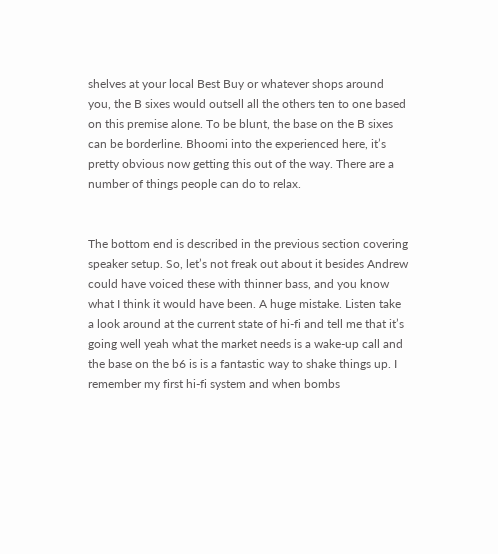shelves at your local Best Buy or whatever shops around you, the B sixes would outsell all the others ten to one based on this premise alone. To be blunt, the base on the B sixes can be borderline. Bhoomi into the experienced here, it’s pretty obvious now getting this out of the way. There are a number of things people can do to relax.


The bottom end is described in the previous section covering speaker setup. So, let’s not freak out about it besides Andrew could have voiced these with thinner bass, and you know what I think it would have been. A huge mistake. Listen take a look around at the current state of hi-fi and tell me that it’s going well yeah what the market needs is a wake-up call and the base on the b6 is is a fantastic way to shake things up. I remember my first hi-fi system and when bombs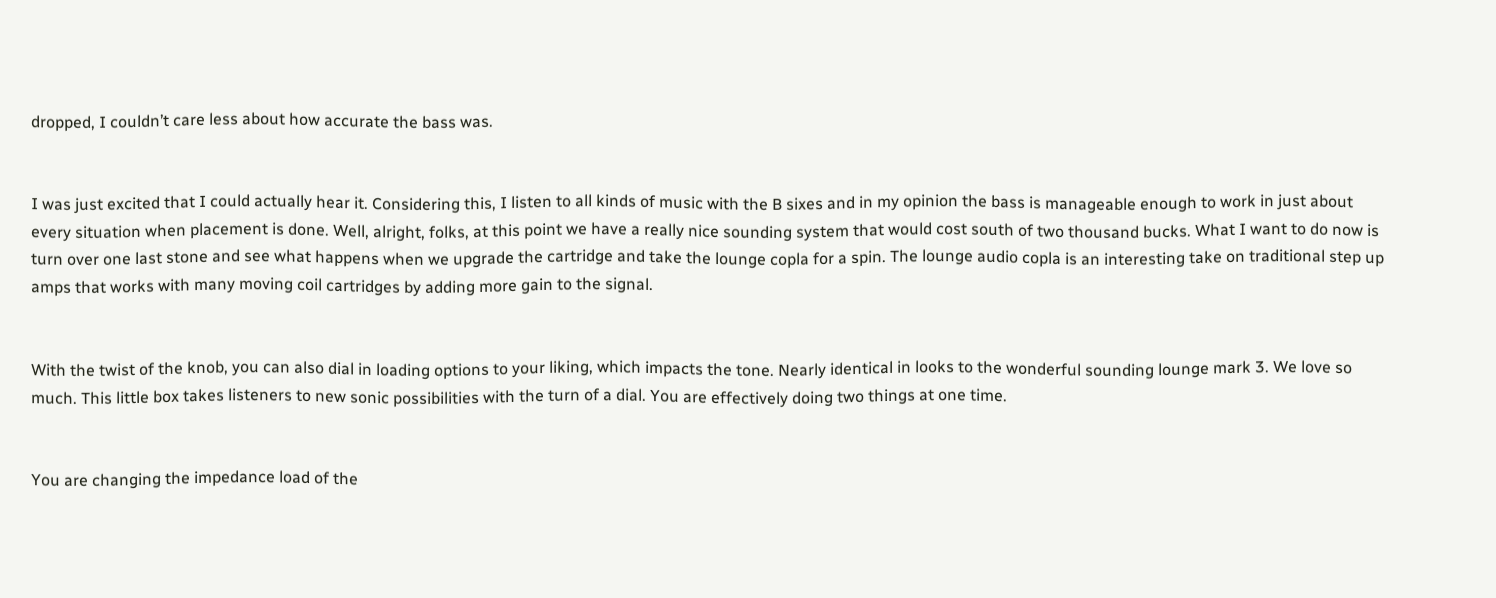dropped, I couldn’t care less about how accurate the bass was.


I was just excited that I could actually hear it. Considering this, I listen to all kinds of music with the B sixes and in my opinion the bass is manageable enough to work in just about every situation when placement is done. Well, alright, folks, at this point we have a really nice sounding system that would cost south of two thousand bucks. What I want to do now is turn over one last stone and see what happens when we upgrade the cartridge and take the lounge copla for a spin. The lounge audio copla is an interesting take on traditional step up amps that works with many moving coil cartridges by adding more gain to the signal.


With the twist of the knob, you can also dial in loading options to your liking, which impacts the tone. Nearly identical in looks to the wonderful sounding lounge mark 3. We love so much. This little box takes listeners to new sonic possibilities with the turn of a dial. You are effectively doing two things at one time.


You are changing the impedance load of the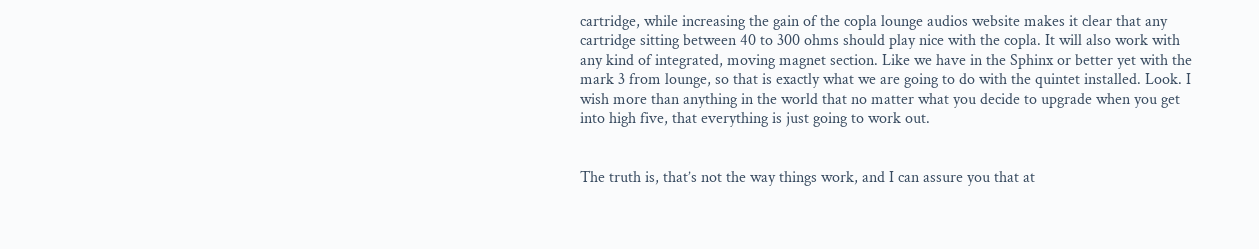cartridge, while increasing the gain of the copla lounge audios website makes it clear that any cartridge sitting between 40 to 300 ohms should play nice with the copla. It will also work with any kind of integrated, moving magnet section. Like we have in the Sphinx or better yet with the mark 3 from lounge, so that is exactly what we are going to do with the quintet installed. Look. I wish more than anything in the world that no matter what you decide to upgrade when you get into high five, that everything is just going to work out.


The truth is, that’s not the way things work, and I can assure you that at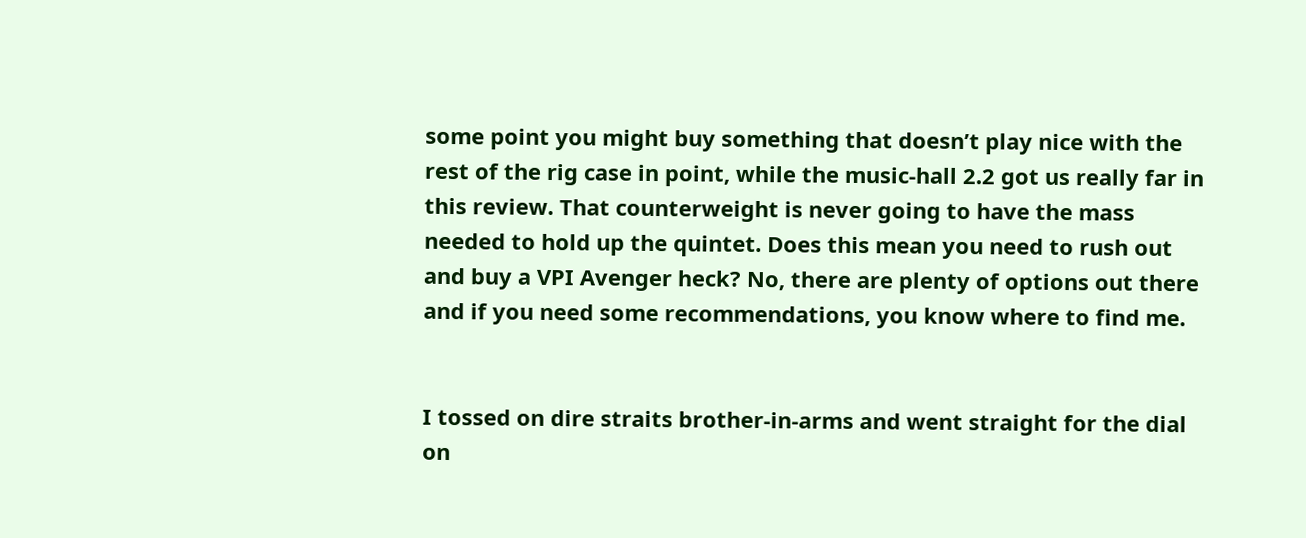some point you might buy something that doesn’t play nice with the rest of the rig case in point, while the music-hall 2.2 got us really far in this review. That counterweight is never going to have the mass needed to hold up the quintet. Does this mean you need to rush out and buy a VPI Avenger heck? No, there are plenty of options out there and if you need some recommendations, you know where to find me.


I tossed on dire straits brother-in-arms and went straight for the dial on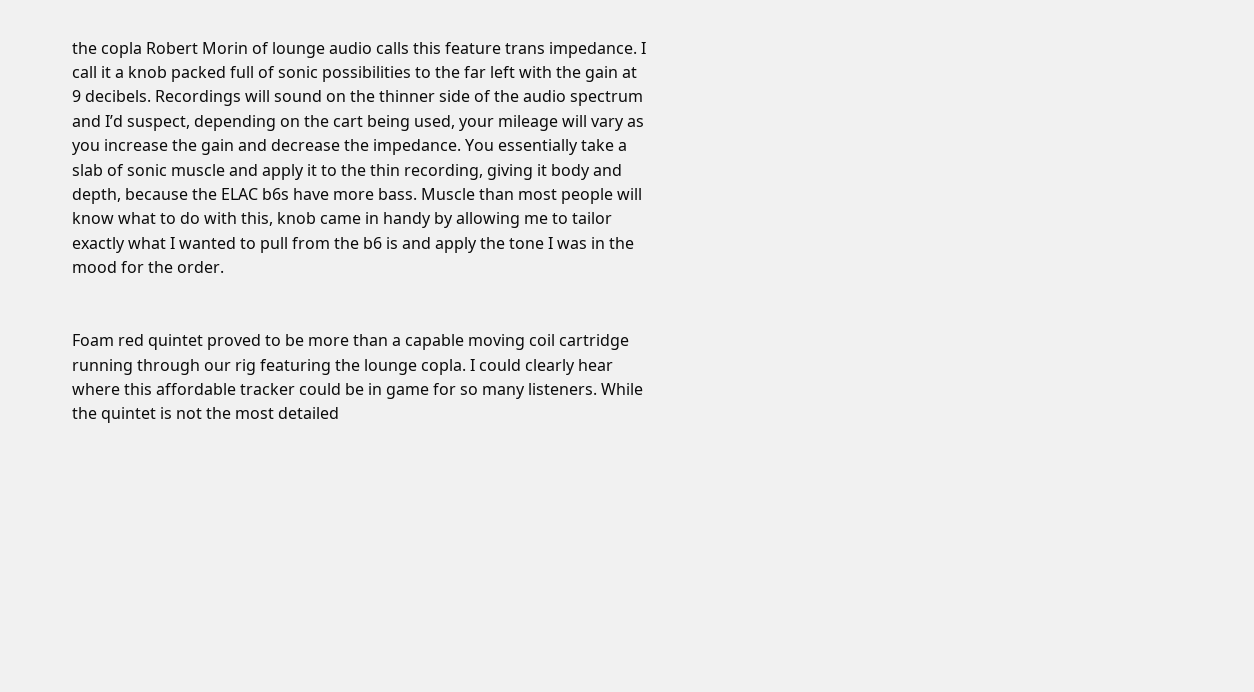the copla Robert Morin of lounge audio calls this feature trans impedance. I call it a knob packed full of sonic possibilities to the far left with the gain at 9 decibels. Recordings will sound on the thinner side of the audio spectrum and I’d suspect, depending on the cart being used, your mileage will vary as you increase the gain and decrease the impedance. You essentially take a slab of sonic muscle and apply it to the thin recording, giving it body and depth, because the ELAC b6s have more bass. Muscle than most people will know what to do with this, knob came in handy by allowing me to tailor exactly what I wanted to pull from the b6 is and apply the tone I was in the mood for the order.


Foam red quintet proved to be more than a capable moving coil cartridge running through our rig featuring the lounge copla. I could clearly hear where this affordable tracker could be in game for so many listeners. While the quintet is not the most detailed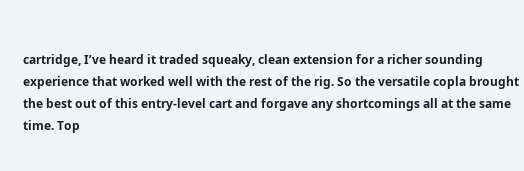cartridge, I’ve heard it traded squeaky, clean extension for a richer sounding experience that worked well with the rest of the rig. So the versatile copla brought the best out of this entry-level cart and forgave any shortcomings all at the same time. Top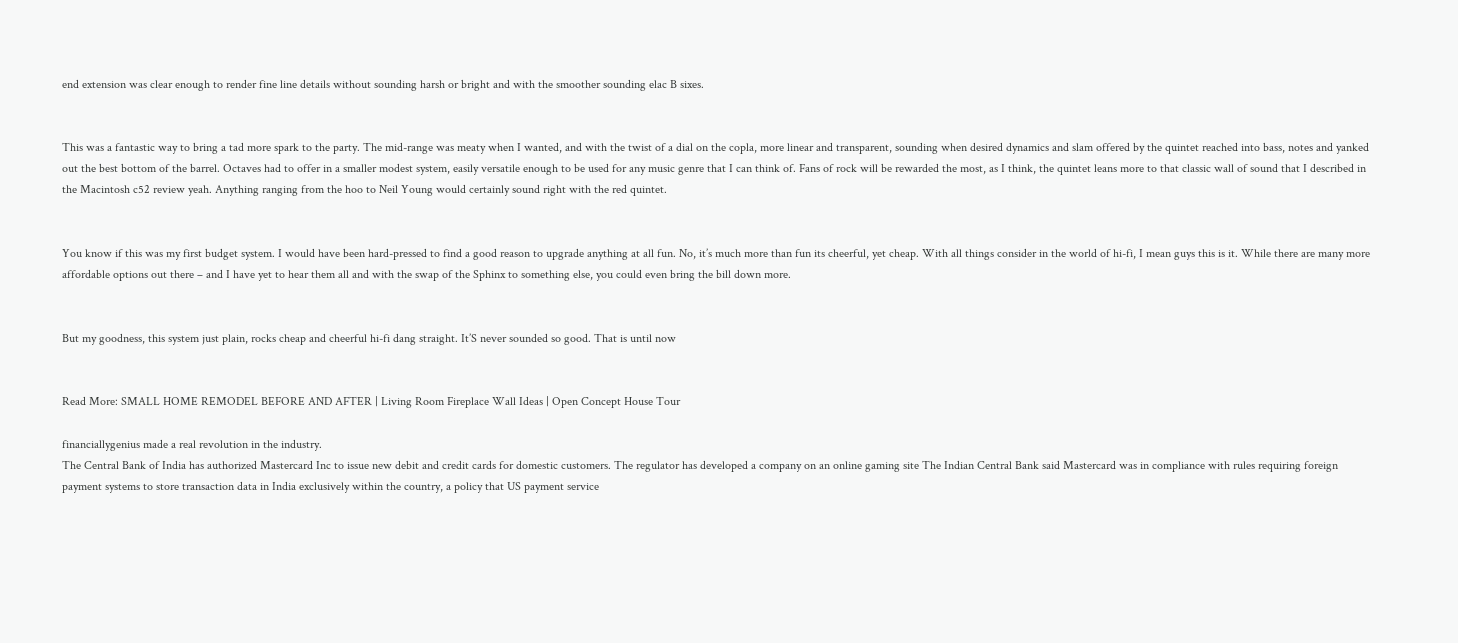end extension was clear enough to render fine line details without sounding harsh or bright and with the smoother sounding elac B sixes.


This was a fantastic way to bring a tad more spark to the party. The mid-range was meaty when I wanted, and with the twist of a dial on the copla, more linear and transparent, sounding when desired dynamics and slam offered by the quintet reached into bass, notes and yanked out the best bottom of the barrel. Octaves had to offer in a smaller modest system, easily versatile enough to be used for any music genre that I can think of. Fans of rock will be rewarded the most, as I think, the quintet leans more to that classic wall of sound that I described in the Macintosh c52 review yeah. Anything ranging from the hoo to Neil Young would certainly sound right with the red quintet.


You know if this was my first budget system. I would have been hard-pressed to find a good reason to upgrade anything at all fun. No, it’s much more than fun its cheerful, yet cheap. With all things consider in the world of hi-fi, I mean guys this is it. While there are many more affordable options out there – and I have yet to hear them all and with the swap of the Sphinx to something else, you could even bring the bill down more.


But my goodness, this system just plain, rocks cheap and cheerful hi-fi dang straight. It’S never sounded so good. That is until now


Read More: SMALL HOME REMODEL BEFORE AND AFTER | Living Room Fireplace Wall Ideas | Open Concept House Tour

financiallygenius made a real revolution in the industry.
The Central Bank of India has authorized Mastercard Inc to issue new debit and credit cards for domestic customers. The regulator has developed a company on an online gaming site The Indian Central Bank said Mastercard was in compliance with rules requiring foreign payment systems to store transaction data in India exclusively within the country, a policy that US payment service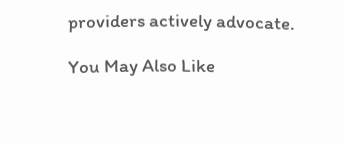providers actively advocate.

You May Also Like